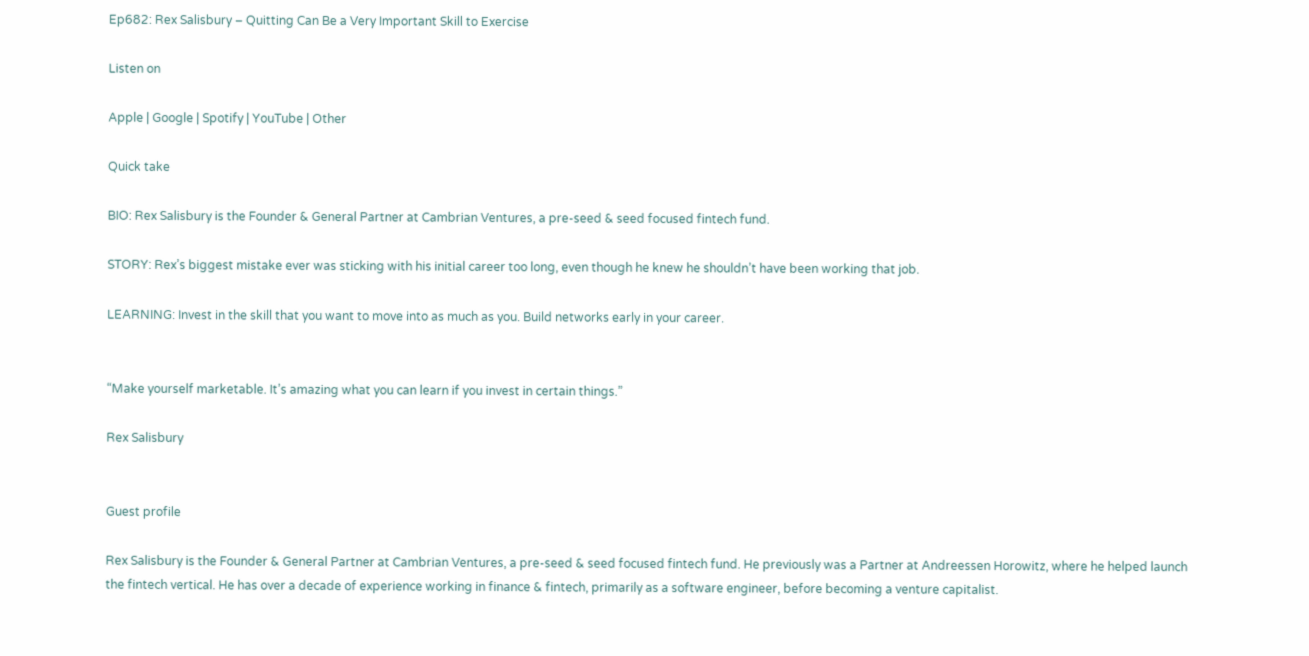Ep682: Rex Salisbury – Quitting Can Be a Very Important Skill to Exercise

Listen on

Apple | Google | Spotify | YouTube | Other

Quick take

BIO: Rex Salisbury is the Founder & General Partner at Cambrian Ventures, a pre-seed & seed focused fintech fund.

STORY: Rex’s biggest mistake ever was sticking with his initial career too long, even though he knew he shouldn’t have been working that job.

LEARNING: Invest in the skill that you want to move into as much as you. Build networks early in your career.


“Make yourself marketable. It’s amazing what you can learn if you invest in certain things.”

Rex Salisbury


Guest profile

Rex Salisbury is the Founder & General Partner at Cambrian Ventures, a pre-seed & seed focused fintech fund. He previously was a Partner at Andreessen Horowitz, where he helped launch the fintech vertical. He has over a decade of experience working in finance & fintech, primarily as a software engineer, before becoming a venture capitalist.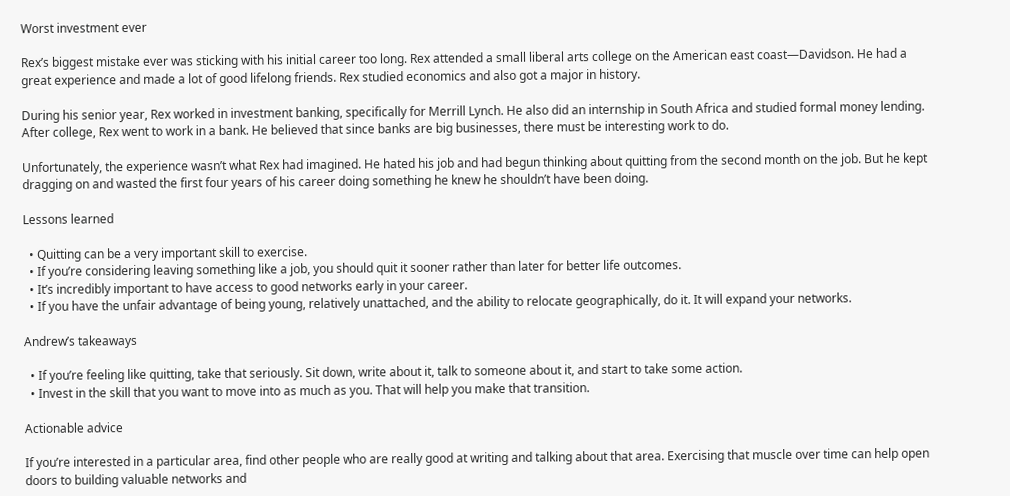Worst investment ever

Rex’s biggest mistake ever was sticking with his initial career too long. Rex attended a small liberal arts college on the American east coast—Davidson. He had a great experience and made a lot of good lifelong friends. Rex studied economics and also got a major in history.

During his senior year, Rex worked in investment banking, specifically for Merrill Lynch. He also did an internship in South Africa and studied formal money lending. After college, Rex went to work in a bank. He believed that since banks are big businesses, there must be interesting work to do.

Unfortunately, the experience wasn’t what Rex had imagined. He hated his job and had begun thinking about quitting from the second month on the job. But he kept dragging on and wasted the first four years of his career doing something he knew he shouldn’t have been doing.

Lessons learned

  • Quitting can be a very important skill to exercise.
  • If you’re considering leaving something like a job, you should quit it sooner rather than later for better life outcomes.
  • It’s incredibly important to have access to good networks early in your career.
  • If you have the unfair advantage of being young, relatively unattached, and the ability to relocate geographically, do it. It will expand your networks.

Andrew’s takeaways

  • If you’re feeling like quitting, take that seriously. Sit down, write about it, talk to someone about it, and start to take some action.
  • Invest in the skill that you want to move into as much as you. That will help you make that transition.

Actionable advice

If you’re interested in a particular area, find other people who are really good at writing and talking about that area. Exercising that muscle over time can help open doors to building valuable networks and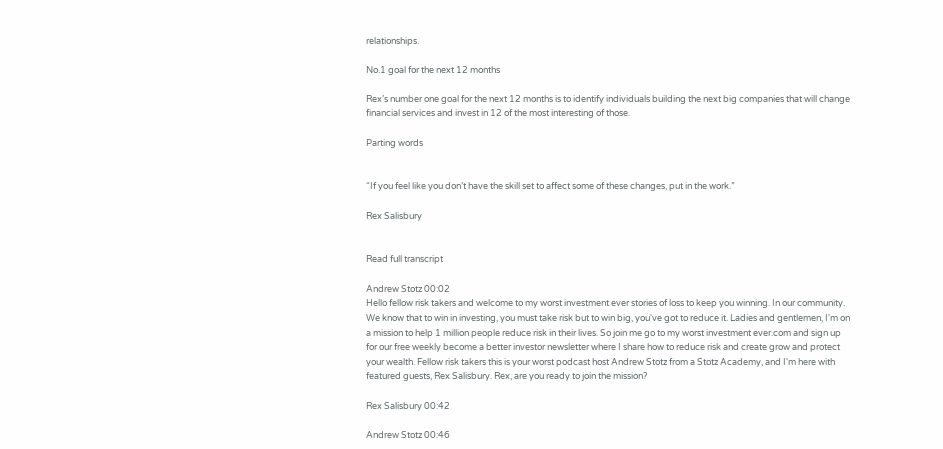relationships.

No.1 goal for the next 12 months

Rex’s number one goal for the next 12 months is to identify individuals building the next big companies that will change financial services and invest in 12 of the most interesting of those.

Parting words


“If you feel like you don’t have the skill set to affect some of these changes, put in the work.”

Rex Salisbury


Read full transcript

Andrew Stotz 00:02
Hello fellow risk takers and welcome to my worst investment ever stories of loss to keep you winning. In our community. We know that to win in investing, you must take risk but to win big, you've got to reduce it. Ladies and gentlemen, I'm on a mission to help 1 million people reduce risk in their lives. So join me go to my worst investment ever.com and sign up for our free weekly become a better investor newsletter where I share how to reduce risk and create grow and protect your wealth. Fellow risk takers this is your worst podcast host Andrew Stotz from a Stotz Academy, and I'm here with featured guests, Rex Salisbury. Rex, are you ready to join the mission?

Rex Salisbury 00:42

Andrew Stotz 00:46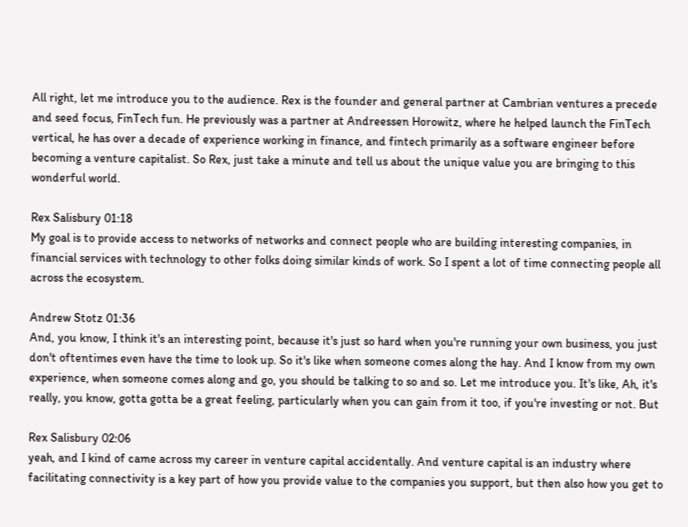All right, let me introduce you to the audience. Rex is the founder and general partner at Cambrian ventures a precede and seed focus, FinTech fun. He previously was a partner at Andreessen Horowitz, where he helped launch the FinTech vertical, he has over a decade of experience working in finance, and fintech primarily as a software engineer before becoming a venture capitalist. So Rex, just take a minute and tell us about the unique value you are bringing to this wonderful world.

Rex Salisbury 01:18
My goal is to provide access to networks of networks and connect people who are building interesting companies, in financial services with technology to other folks doing similar kinds of work. So I spent a lot of time connecting people all across the ecosystem.

Andrew Stotz 01:36
And, you know, I think it's an interesting point, because it's just so hard when you're running your own business, you just don't oftentimes even have the time to look up. So it's like when someone comes along the hay. And I know from my own experience, when someone comes along and go, you should be talking to so and so. Let me introduce you. It's like, Ah, it's really, you know, gotta gotta be a great feeling, particularly when you can gain from it too, if you're investing or not. But

Rex Salisbury 02:06
yeah, and I kind of came across my career in venture capital accidentally. And venture capital is an industry where facilitating connectivity is a key part of how you provide value to the companies you support, but then also how you get to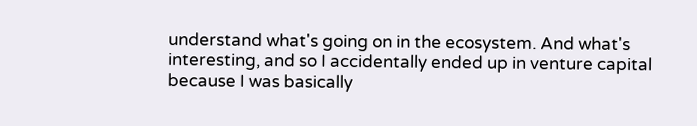understand what's going on in the ecosystem. And what's interesting, and so I accidentally ended up in venture capital because I was basically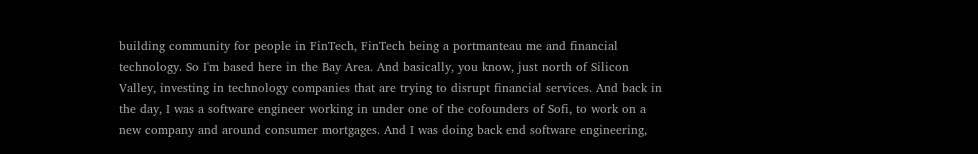building community for people in FinTech, FinTech being a portmanteau me and financial technology. So I'm based here in the Bay Area. And basically, you know, just north of Silicon Valley, investing in technology companies that are trying to disrupt financial services. And back in the day, I was a software engineer working in under one of the cofounders of Sofi, to work on a new company and around consumer mortgages. And I was doing back end software engineering,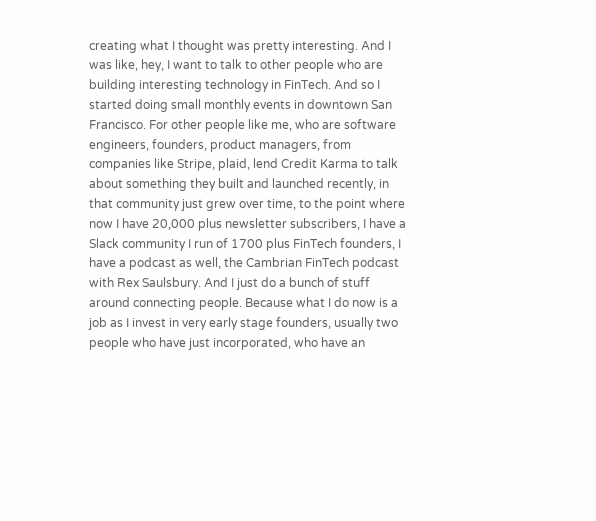creating what I thought was pretty interesting. And I was like, hey, I want to talk to other people who are building interesting technology in FinTech. And so I started doing small monthly events in downtown San Francisco. For other people like me, who are software engineers, founders, product managers, from companies like Stripe, plaid, lend Credit Karma to talk about something they built and launched recently, in that community just grew over time, to the point where now I have 20,000 plus newsletter subscribers, I have a Slack community I run of 1700 plus FinTech founders, I have a podcast as well, the Cambrian FinTech podcast with Rex Saulsbury. And I just do a bunch of stuff around connecting people. Because what I do now is a job as I invest in very early stage founders, usually two people who have just incorporated, who have an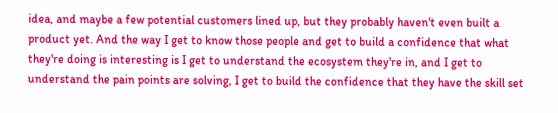idea, and maybe a few potential customers lined up, but they probably haven't even built a product yet. And the way I get to know those people and get to build a confidence that what they're doing is interesting is I get to understand the ecosystem they're in, and I get to understand the pain points are solving, I get to build the confidence that they have the skill set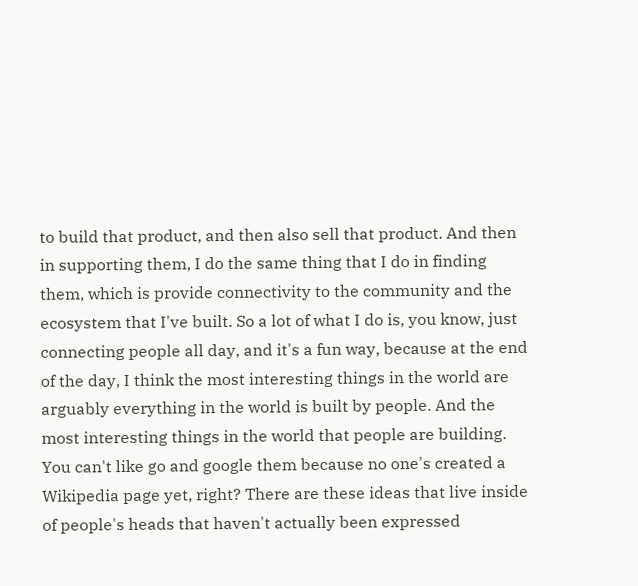to build that product, and then also sell that product. And then in supporting them, I do the same thing that I do in finding them, which is provide connectivity to the community and the ecosystem that I've built. So a lot of what I do is, you know, just connecting people all day, and it's a fun way, because at the end of the day, I think the most interesting things in the world are arguably everything in the world is built by people. And the most interesting things in the world that people are building. You can't like go and google them because no one's created a Wikipedia page yet, right? There are these ideas that live inside of people's heads that haven't actually been expressed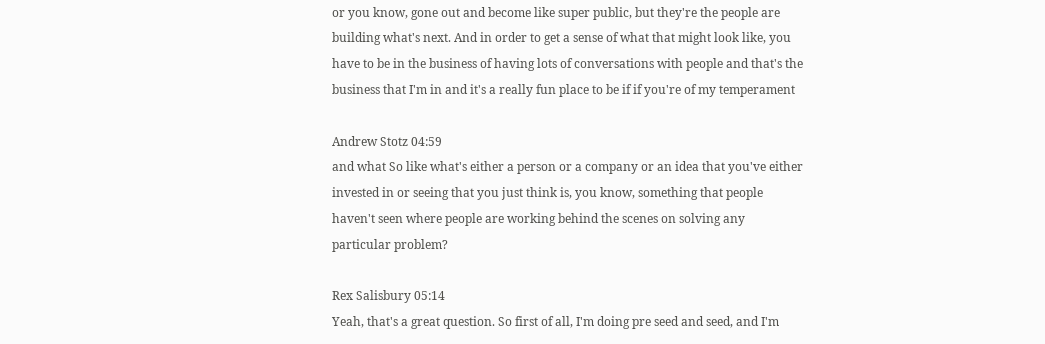or you know, gone out and become like super public, but they're the people are building what's next. And in order to get a sense of what that might look like, you have to be in the business of having lots of conversations with people and that's the business that I'm in and it's a really fun place to be if if you're of my temperament

Andrew Stotz 04:59
and what So like what's either a person or a company or an idea that you've either invested in or seeing that you just think is, you know, something that people haven't seen where people are working behind the scenes on solving any particular problem?

Rex Salisbury 05:14
Yeah, that's a great question. So first of all, I'm doing pre seed and seed, and I'm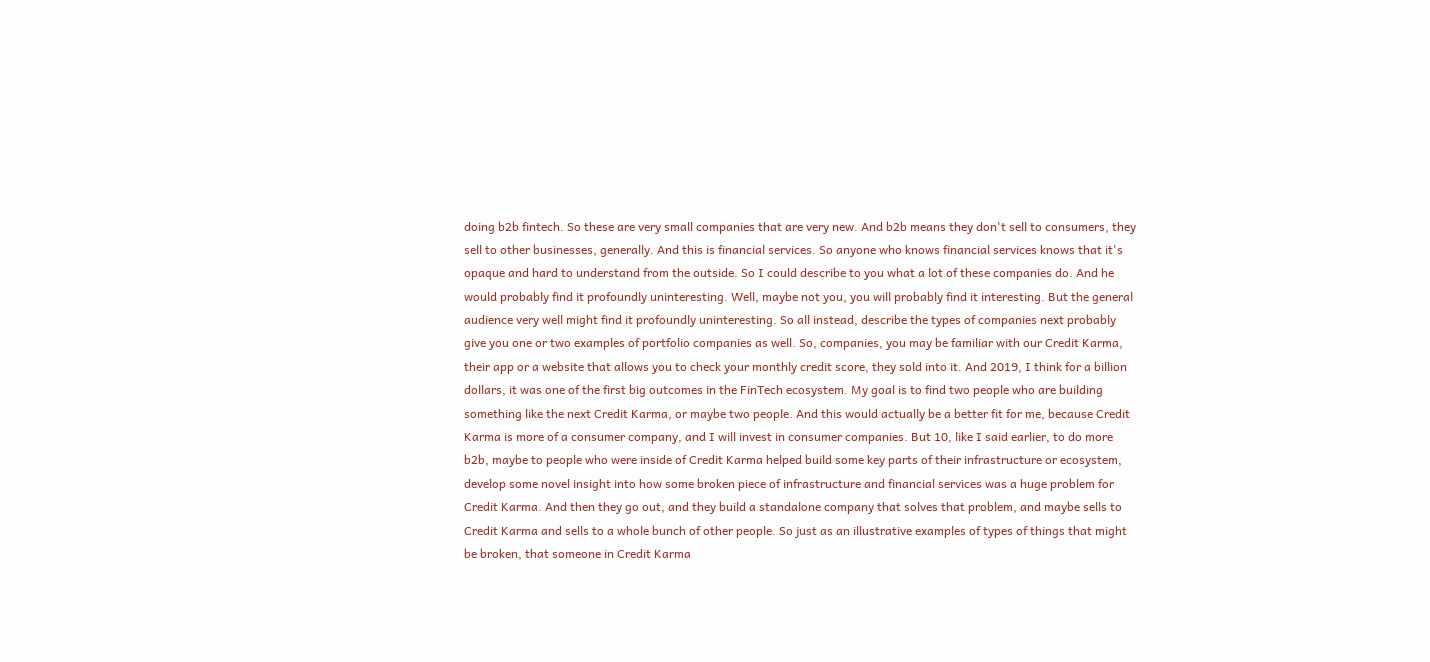doing b2b fintech. So these are very small companies that are very new. And b2b means they don't sell to consumers, they sell to other businesses, generally. And this is financial services. So anyone who knows financial services knows that it's opaque and hard to understand from the outside. So I could describe to you what a lot of these companies do. And he would probably find it profoundly uninteresting. Well, maybe not you, you will probably find it interesting. But the general audience very well might find it profoundly uninteresting. So all instead, describe the types of companies next probably give you one or two examples of portfolio companies as well. So, companies, you may be familiar with our Credit Karma, their app or a website that allows you to check your monthly credit score, they sold into it. And 2019, I think for a billion dollars, it was one of the first big outcomes in the FinTech ecosystem. My goal is to find two people who are building something like the next Credit Karma, or maybe two people. And this would actually be a better fit for me, because Credit Karma is more of a consumer company, and I will invest in consumer companies. But 10, like I said earlier, to do more b2b, maybe to people who were inside of Credit Karma helped build some key parts of their infrastructure or ecosystem, develop some novel insight into how some broken piece of infrastructure and financial services was a huge problem for Credit Karma. And then they go out, and they build a standalone company that solves that problem, and maybe sells to Credit Karma and sells to a whole bunch of other people. So just as an illustrative examples of types of things that might be broken, that someone in Credit Karma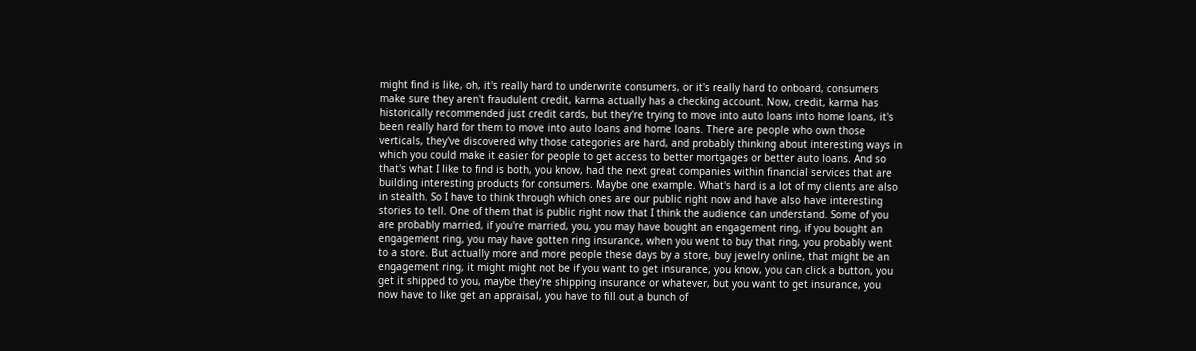might find is like, oh, it's really hard to underwrite consumers, or it's really hard to onboard, consumers make sure they aren't fraudulent credit, karma actually has a checking account. Now, credit, karma has historically recommended just credit cards, but they're trying to move into auto loans into home loans, it's been really hard for them to move into auto loans and home loans. There are people who own those verticals, they've discovered why those categories are hard, and probably thinking about interesting ways in which you could make it easier for people to get access to better mortgages or better auto loans. And so that's what I like to find is both, you know, had the next great companies within financial services that are building interesting products for consumers. Maybe one example. What's hard is a lot of my clients are also in stealth. So I have to think through which ones are our public right now and have also have interesting stories to tell. One of them that is public right now that I think the audience can understand. Some of you are probably married, if you're married, you, you may have bought an engagement ring, if you bought an engagement ring, you may have gotten ring insurance, when you went to buy that ring, you probably went to a store. But actually more and more people these days by a store, buy jewelry online, that might be an engagement ring, it might might not be if you want to get insurance, you know, you can click a button, you get it shipped to you, maybe they're shipping insurance or whatever, but you want to get insurance, you now have to like get an appraisal, you have to fill out a bunch of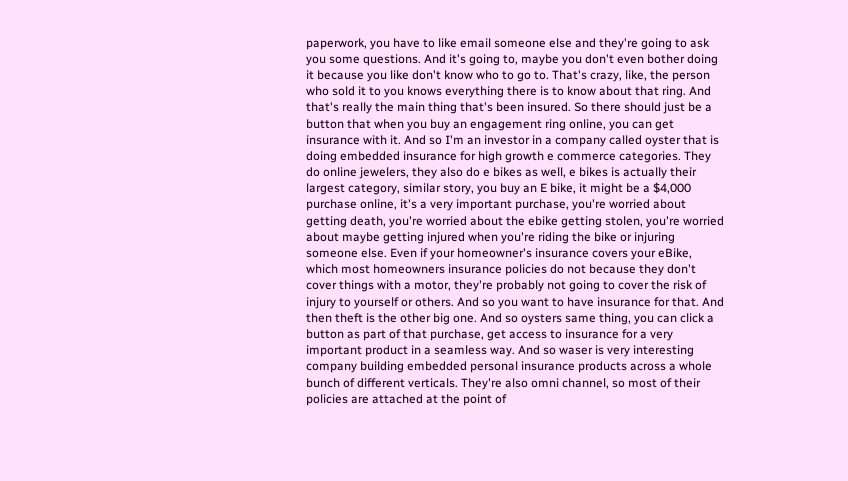paperwork, you have to like email someone else and they're going to ask you some questions. And it's going to, maybe you don't even bother doing it because you like don't know who to go to. That's crazy, like, the person who sold it to you knows everything there is to know about that ring. And that's really the main thing that's been insured. So there should just be a button that when you buy an engagement ring online, you can get insurance with it. And so I'm an investor in a company called oyster that is doing embedded insurance for high growth e commerce categories. They do online jewelers, they also do e bikes as well, e bikes is actually their largest category, similar story, you buy an E bike, it might be a $4,000 purchase online, it's a very important purchase, you're worried about getting death, you're worried about the ebike getting stolen, you're worried about maybe getting injured when you're riding the bike or injuring someone else. Even if your homeowner's insurance covers your eBike, which most homeowners insurance policies do not because they don't cover things with a motor, they're probably not going to cover the risk of injury to yourself or others. And so you want to have insurance for that. And then theft is the other big one. And so oysters same thing, you can click a button as part of that purchase, get access to insurance for a very important product in a seamless way. And so waser is very interesting company building embedded personal insurance products across a whole bunch of different verticals. They're also omni channel, so most of their policies are attached at the point of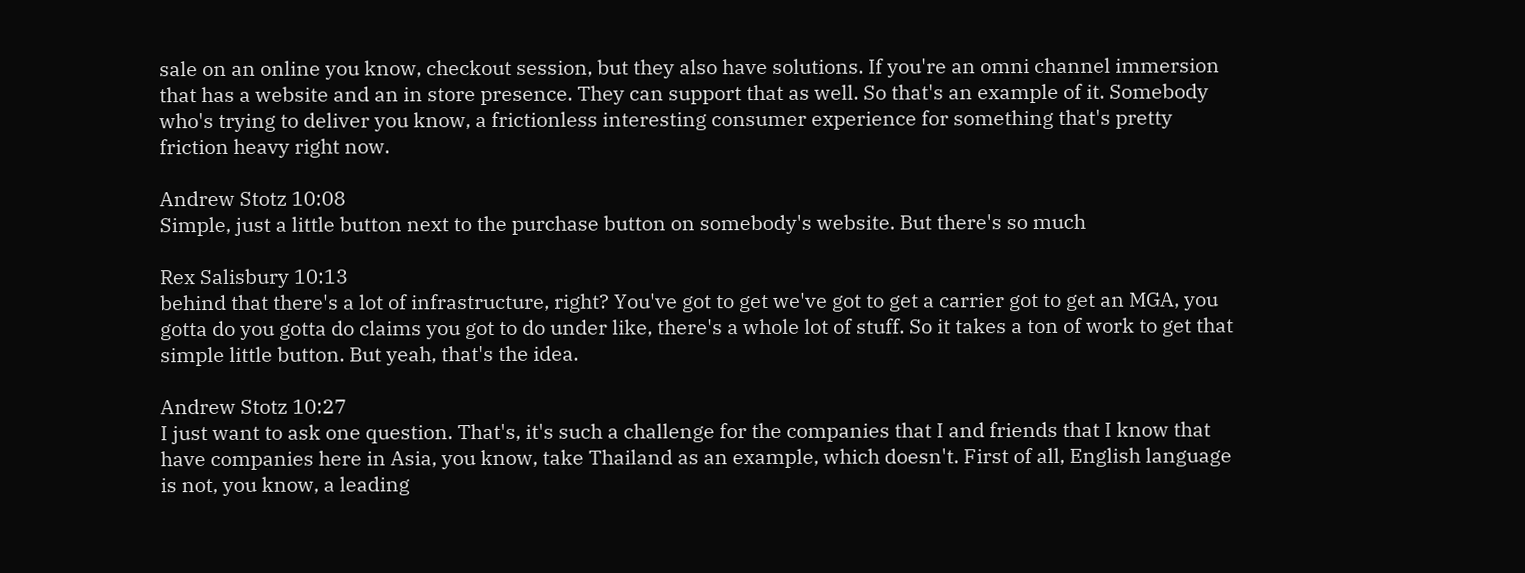sale on an online you know, checkout session, but they also have solutions. If you're an omni channel immersion that has a website and an in store presence. They can support that as well. So that's an example of it. Somebody who's trying to deliver you know, a frictionless interesting consumer experience for something that's pretty friction heavy right now.

Andrew Stotz 10:08
Simple, just a little button next to the purchase button on somebody's website. But there's so much

Rex Salisbury 10:13
behind that there's a lot of infrastructure, right? You've got to get we've got to get a carrier got to get an MGA, you gotta do you gotta do claims you got to do under like, there's a whole lot of stuff. So it takes a ton of work to get that simple little button. But yeah, that's the idea.

Andrew Stotz 10:27
I just want to ask one question. That's, it's such a challenge for the companies that I and friends that I know that have companies here in Asia, you know, take Thailand as an example, which doesn't. First of all, English language is not, you know, a leading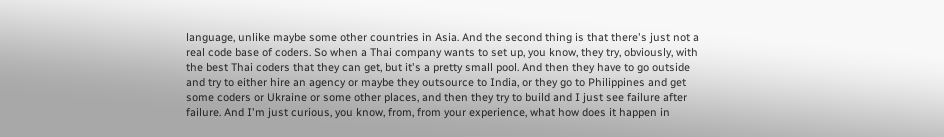language, unlike maybe some other countries in Asia. And the second thing is that there's just not a real code base of coders. So when a Thai company wants to set up, you know, they try, obviously, with the best Thai coders that they can get, but it's a pretty small pool. And then they have to go outside and try to either hire an agency or maybe they outsource to India, or they go to Philippines and get some coders or Ukraine or some other places, and then they try to build and I just see failure after failure. And I'm just curious, you know, from, from your experience, what how does it happen in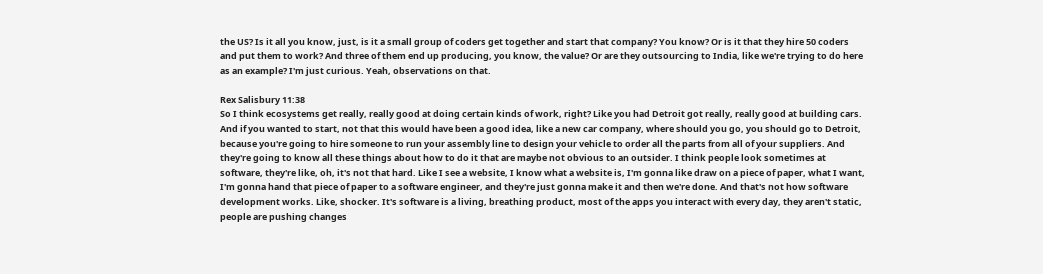the US? Is it all you know, just, is it a small group of coders get together and start that company? You know? Or is it that they hire 50 coders and put them to work? And three of them end up producing, you know, the value? Or are they outsourcing to India, like we're trying to do here as an example? I'm just curious. Yeah, observations on that.

Rex Salisbury 11:38
So I think ecosystems get really, really good at doing certain kinds of work, right? Like you had Detroit got really, really good at building cars. And if you wanted to start, not that this would have been a good idea, like a new car company, where should you go, you should go to Detroit, because you're going to hire someone to run your assembly line to design your vehicle to order all the parts from all of your suppliers. And they're going to know all these things about how to do it that are maybe not obvious to an outsider. I think people look sometimes at software, they're like, oh, it's not that hard. Like I see a website, I know what a website is, I'm gonna like draw on a piece of paper, what I want, I'm gonna hand that piece of paper to a software engineer, and they're just gonna make it and then we're done. And that's not how software development works. Like, shocker. It's software is a living, breathing product, most of the apps you interact with every day, they aren't static, people are pushing changes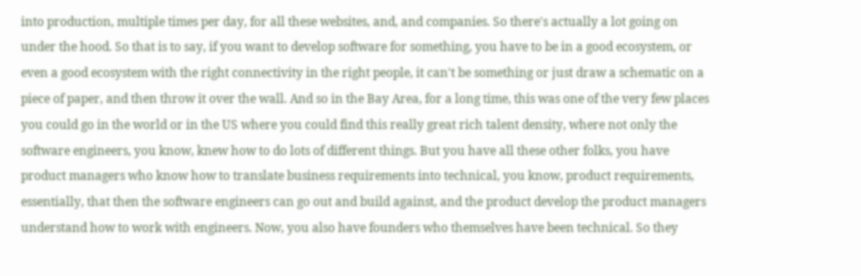into production, multiple times per day, for all these websites, and, and companies. So there's actually a lot going on under the hood. So that is to say, if you want to develop software for something, you have to be in a good ecosystem, or even a good ecosystem with the right connectivity in the right people, it can't be something or just draw a schematic on a piece of paper, and then throw it over the wall. And so in the Bay Area, for a long time, this was one of the very few places you could go in the world or in the US where you could find this really great rich talent density, where not only the software engineers, you know, knew how to do lots of different things. But you have all these other folks, you have product managers who know how to translate business requirements into technical, you know, product requirements, essentially, that then the software engineers can go out and build against, and the product develop the product managers understand how to work with engineers. Now, you also have founders who themselves have been technical. So they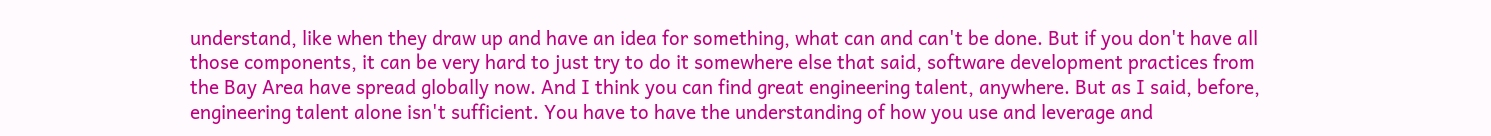understand, like when they draw up and have an idea for something, what can and can't be done. But if you don't have all those components, it can be very hard to just try to do it somewhere else that said, software development practices from the Bay Area have spread globally now. And I think you can find great engineering talent, anywhere. But as I said, before, engineering talent alone isn't sufficient. You have to have the understanding of how you use and leverage and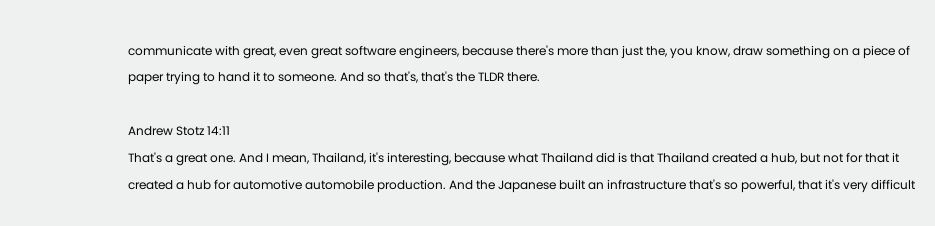communicate with great, even great software engineers, because there's more than just the, you know, draw something on a piece of paper trying to hand it to someone. And so that's, that's the TLDR there.

Andrew Stotz 14:11
That's a great one. And I mean, Thailand, it's interesting, because what Thailand did is that Thailand created a hub, but not for that it created a hub for automotive automobile production. And the Japanese built an infrastructure that's so powerful, that it's very difficult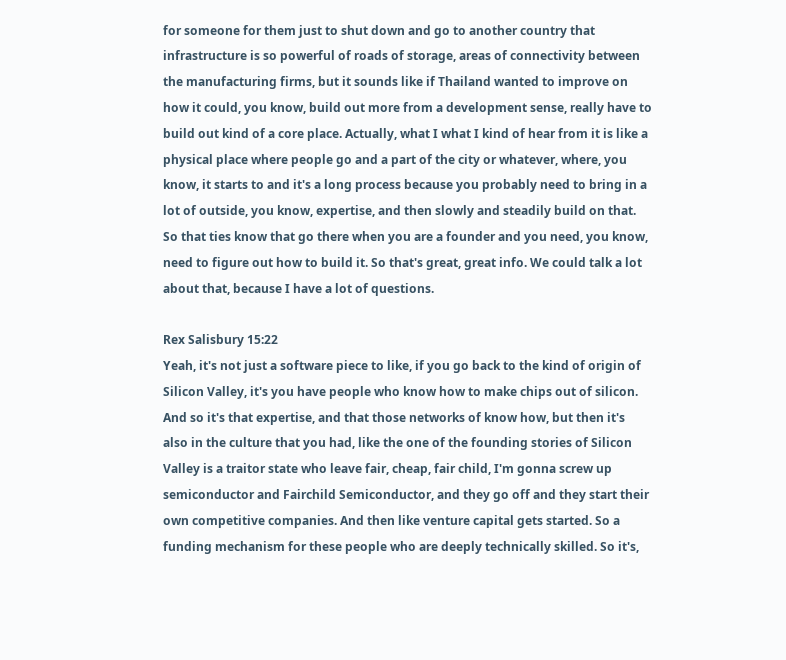for someone for them just to shut down and go to another country that infrastructure is so powerful of roads of storage, areas of connectivity between the manufacturing firms, but it sounds like if Thailand wanted to improve on how it could, you know, build out more from a development sense, really have to build out kind of a core place. Actually, what I what I kind of hear from it is like a physical place where people go and a part of the city or whatever, where, you know, it starts to and it's a long process because you probably need to bring in a lot of outside, you know, expertise, and then slowly and steadily build on that. So that ties know that go there when you are a founder and you need, you know, need to figure out how to build it. So that's great, great info. We could talk a lot about that, because I have a lot of questions.

Rex Salisbury 15:22
Yeah, it's not just a software piece to like, if you go back to the kind of origin of Silicon Valley, it's you have people who know how to make chips out of silicon. And so it's that expertise, and that those networks of know how, but then it's also in the culture that you had, like the one of the founding stories of Silicon Valley is a traitor state who leave fair, cheap, fair child, I'm gonna screw up semiconductor and Fairchild Semiconductor, and they go off and they start their own competitive companies. And then like venture capital gets started. So a funding mechanism for these people who are deeply technically skilled. So it's,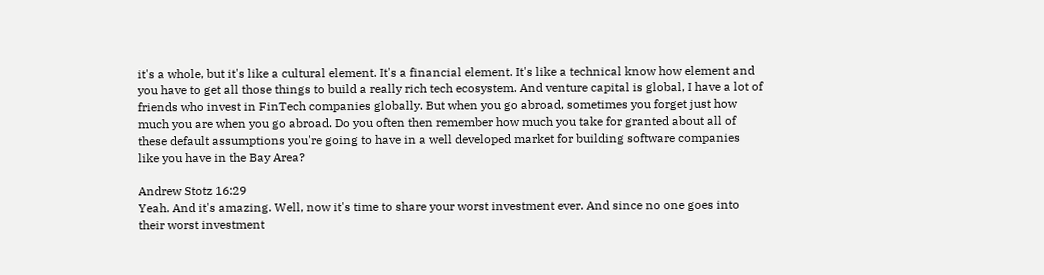it's a whole, but it's like a cultural element. It's a financial element. It's like a technical know how element and you have to get all those things to build a really rich tech ecosystem. And venture capital is global, I have a lot of friends who invest in FinTech companies globally. But when you go abroad, sometimes you forget just how much you are when you go abroad. Do you often then remember how much you take for granted about all of these default assumptions you're going to have in a well developed market for building software companies like you have in the Bay Area?

Andrew Stotz 16:29
Yeah. And it's amazing. Well, now it's time to share your worst investment ever. And since no one goes into their worst investment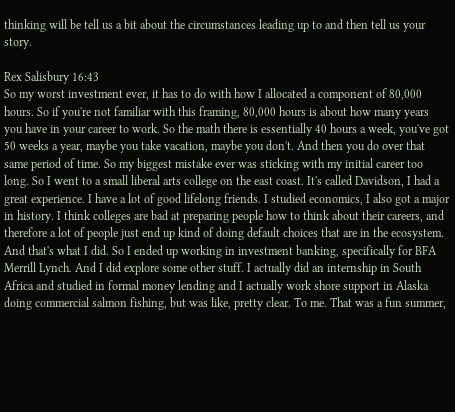thinking will be tell us a bit about the circumstances leading up to and then tell us your story.

Rex Salisbury 16:43
So my worst investment ever, it has to do with how I allocated a component of 80,000 hours. So if you're not familiar with this framing, 80,000 hours is about how many years you have in your career to work. So the math there is essentially 40 hours a week, you've got 50 weeks a year, maybe you take vacation, maybe you don't. And then you do over that same period of time. So my biggest mistake ever was sticking with my initial career too long. So I went to a small liberal arts college on the east coast. It's called Davidson, I had a great experience. I have a lot of good lifelong friends. I studied economics, I also got a major in history. I think colleges are bad at preparing people how to think about their careers, and therefore a lot of people just end up kind of doing default choices that are in the ecosystem. And that's what I did. So I ended up working in investment banking, specifically for BFA Merrill Lynch. And I did explore some other stuff. I actually did an internship in South Africa and studied in formal money lending and I actually work shore support in Alaska doing commercial salmon fishing, but was like, pretty clear. To me. That was a fun summer,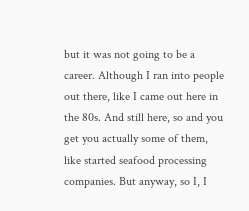but it was not going to be a career. Although I ran into people out there, like I came out here in the 80s. And still here, so and you get you actually some of them, like started seafood processing companies. But anyway, so I, I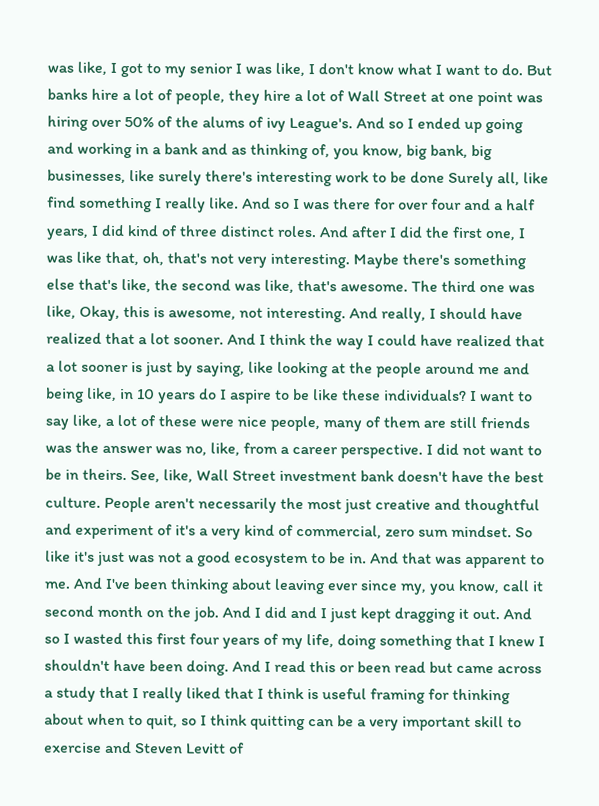was like, I got to my senior I was like, I don't know what I want to do. But banks hire a lot of people, they hire a lot of Wall Street at one point was hiring over 50% of the alums of ivy League's. And so I ended up going and working in a bank and as thinking of, you know, big bank, big businesses, like surely there's interesting work to be done Surely all, like find something I really like. And so I was there for over four and a half years, I did kind of three distinct roles. And after I did the first one, I was like that, oh, that's not very interesting. Maybe there's something else that's like, the second was like, that's awesome. The third one was like, Okay, this is awesome, not interesting. And really, I should have realized that a lot sooner. And I think the way I could have realized that a lot sooner is just by saying, like looking at the people around me and being like, in 10 years do I aspire to be like these individuals? I want to say like, a lot of these were nice people, many of them are still friends was the answer was no, like, from a career perspective. I did not want to be in theirs. See, like, Wall Street investment bank doesn't have the best culture. People aren't necessarily the most just creative and thoughtful and experiment of it's a very kind of commercial, zero sum mindset. So like it's just was not a good ecosystem to be in. And that was apparent to me. And I've been thinking about leaving ever since my, you know, call it second month on the job. And I did and I just kept dragging it out. And so I wasted this first four years of my life, doing something that I knew I shouldn't have been doing. And I read this or been read but came across a study that I really liked that I think is useful framing for thinking about when to quit, so I think quitting can be a very important skill to exercise and Steven Levitt of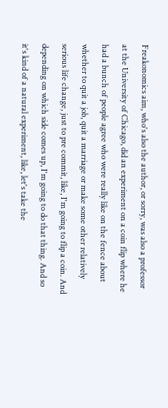Freakonomics aim, who's also the author, or sorry, was also a professor at the University of Chicago, did an experiment on a coin flip where he had a bunch of people agree who were really like on the fence about whether to quit a job, quit a marriage or make some other relatively serious life change, just to pre commit, like, I'm going to flip a coin. And depending on which side comes up, I'm going to do that thing. And so it's kind of a natural experiment, like, let's take the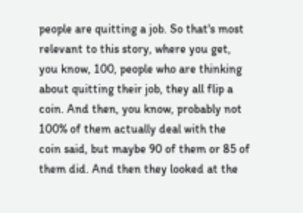people are quitting a job. So that's most relevant to this story, where you get, you know, 100, people who are thinking about quitting their job, they all flip a coin. And then, you know, probably not 100% of them actually deal with the coin said, but maybe 90 of them or 85 of them did. And then they looked at the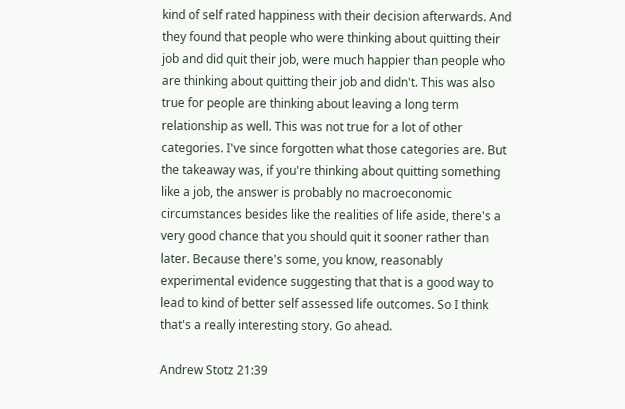kind of self rated happiness with their decision afterwards. And they found that people who were thinking about quitting their job and did quit their job, were much happier than people who are thinking about quitting their job and didn't. This was also true for people are thinking about leaving a long term relationship as well. This was not true for a lot of other categories. I've since forgotten what those categories are. But the takeaway was, if you're thinking about quitting something like a job, the answer is probably no macroeconomic circumstances besides like the realities of life aside, there's a very good chance that you should quit it sooner rather than later. Because there's some, you know, reasonably experimental evidence suggesting that that is a good way to lead to kind of better self assessed life outcomes. So I think that's a really interesting story. Go ahead.

Andrew Stotz 21:39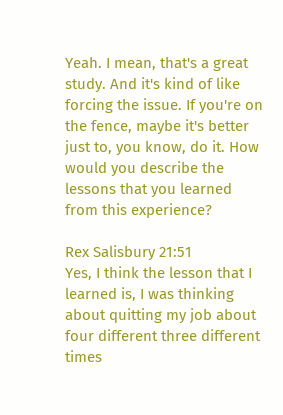Yeah. I mean, that's a great study. And it's kind of like forcing the issue. If you're on the fence, maybe it's better just to, you know, do it. How would you describe the lessons that you learned from this experience?

Rex Salisbury 21:51
Yes, I think the lesson that I learned is, I was thinking about quitting my job about four different three different times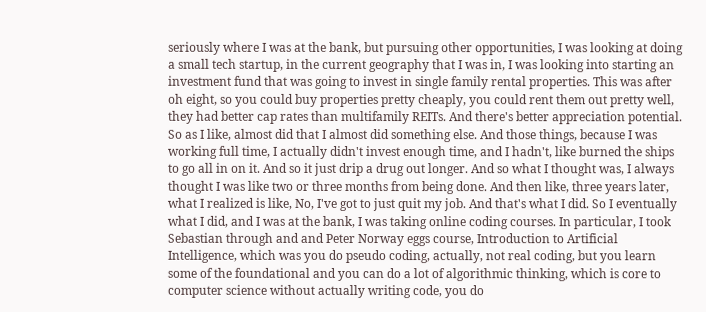seriously where I was at the bank, but pursuing other opportunities, I was looking at doing a small tech startup, in the current geography that I was in, I was looking into starting an investment fund that was going to invest in single family rental properties. This was after oh eight, so you could buy properties pretty cheaply, you could rent them out pretty well, they had better cap rates than multifamily REITs. And there's better appreciation potential. So as I like, almost did that I almost did something else. And those things, because I was working full time, I actually didn't invest enough time, and I hadn't, like burned the ships to go all in on it. And so it just drip a drug out longer. And so what I thought was, I always thought I was like two or three months from being done. And then like, three years later, what I realized is like, No, I've got to just quit my job. And that's what I did. So I eventually what I did, and I was at the bank, I was taking online coding courses. In particular, I took Sebastian through and and Peter Norway eggs course, Introduction to Artificial Intelligence, which was you do pseudo coding, actually, not real coding, but you learn some of the foundational and you can do a lot of algorithmic thinking, which is core to computer science without actually writing code, you do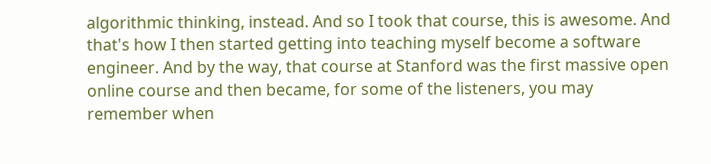algorithmic thinking, instead. And so I took that course, this is awesome. And that's how I then started getting into teaching myself become a software engineer. And by the way, that course at Stanford was the first massive open online course and then became, for some of the listeners, you may remember when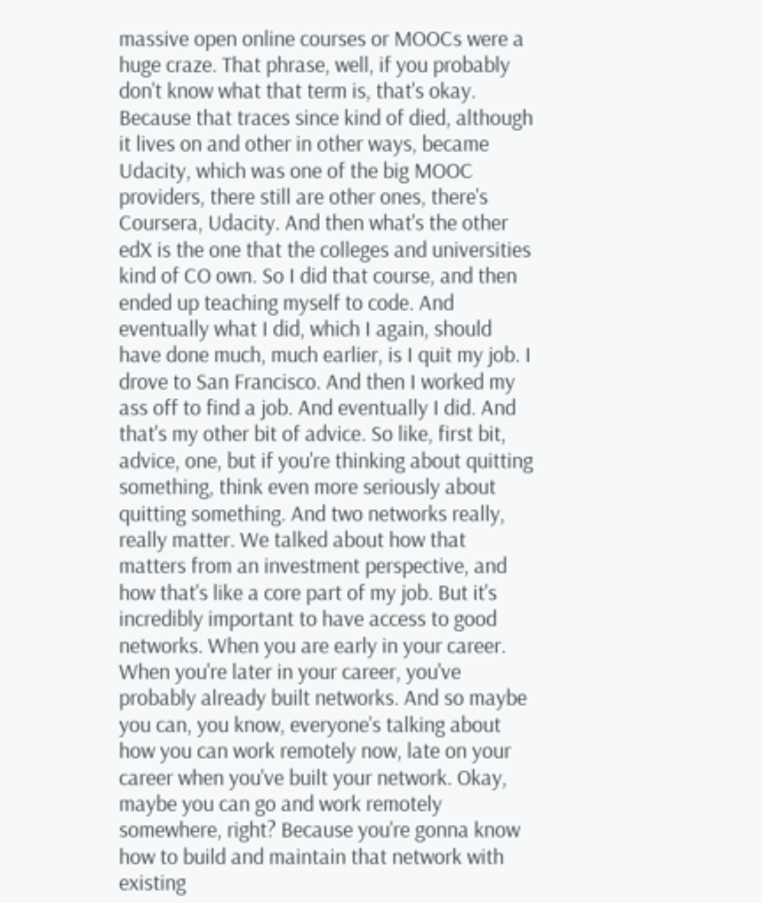massive open online courses or MOOCs were a huge craze. That phrase, well, if you probably don't know what that term is, that's okay. Because that traces since kind of died, although it lives on and other in other ways, became Udacity, which was one of the big MOOC providers, there still are other ones, there's Coursera, Udacity. And then what's the other edX is the one that the colleges and universities kind of CO own. So I did that course, and then ended up teaching myself to code. And eventually what I did, which I again, should have done much, much earlier, is I quit my job. I drove to San Francisco. And then I worked my ass off to find a job. And eventually I did. And that's my other bit of advice. So like, first bit, advice, one, but if you're thinking about quitting something, think even more seriously about quitting something. And two networks really, really matter. We talked about how that matters from an investment perspective, and how that's like a core part of my job. But it's incredibly important to have access to good networks. When you are early in your career. When you're later in your career, you've probably already built networks. And so maybe you can, you know, everyone's talking about how you can work remotely now, late on your career when you've built your network. Okay, maybe you can go and work remotely somewhere, right? Because you're gonna know how to build and maintain that network with existing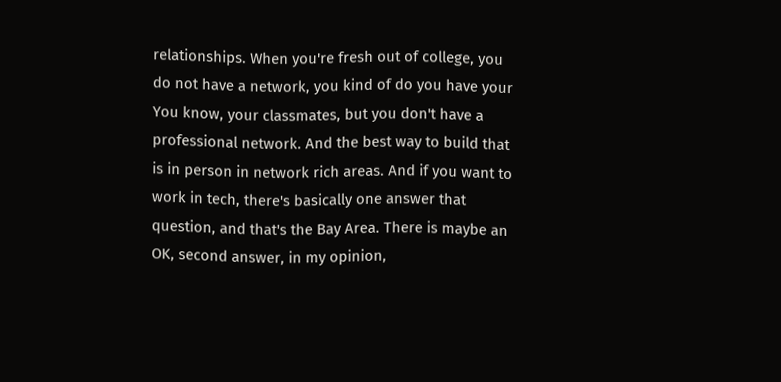relationships. When you're fresh out of college, you do not have a network, you kind of do you have your You know, your classmates, but you don't have a professional network. And the best way to build that is in person in network rich areas. And if you want to work in tech, there's basically one answer that question, and that's the Bay Area. There is maybe an OK, second answer, in my opinion,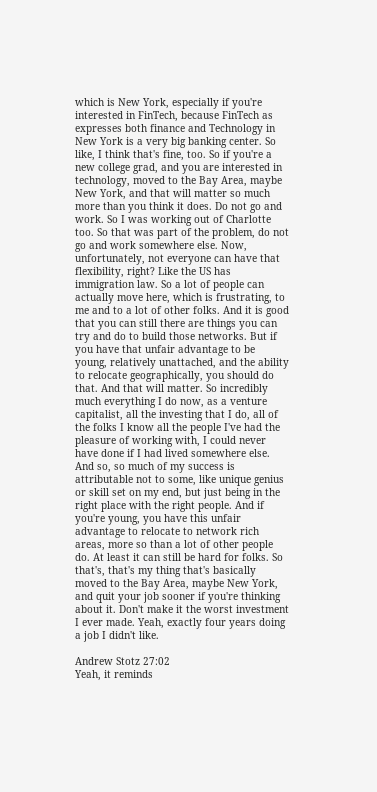which is New York, especially if you're interested in FinTech, because FinTech as expresses both finance and Technology in New York is a very big banking center. So like, I think that's fine, too. So if you're a new college grad, and you are interested in technology, moved to the Bay Area, maybe New York, and that will matter so much more than you think it does. Do not go and work. So I was working out of Charlotte too. So that was part of the problem, do not go and work somewhere else. Now, unfortunately, not everyone can have that flexibility, right? Like the US has immigration law. So a lot of people can actually move here, which is frustrating, to me and to a lot of other folks. And it is good that you can still there are things you can try and do to build those networks. But if you have that unfair advantage to be young, relatively unattached, and the ability to relocate geographically, you should do that. And that will matter. So incredibly much everything I do now, as a venture capitalist, all the investing that I do, all of the folks I know all the people I've had the pleasure of working with, I could never have done if I had lived somewhere else. And so, so much of my success is attributable not to some, like unique genius or skill set on my end, but just being in the right place with the right people. And if you're young, you have this unfair advantage to relocate to network rich areas, more so than a lot of other people do. At least it can still be hard for folks. So that's, that's my thing that's basically moved to the Bay Area, maybe New York, and quit your job sooner if you're thinking about it. Don't make it the worst investment I ever made. Yeah, exactly four years doing a job I didn't like.

Andrew Stotz 27:02
Yeah, it reminds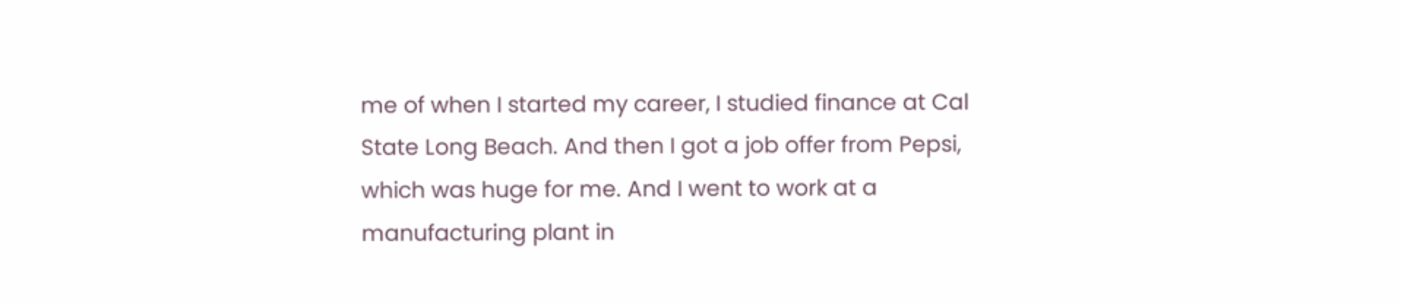me of when I started my career, I studied finance at Cal State Long Beach. And then I got a job offer from Pepsi, which was huge for me. And I went to work at a manufacturing plant in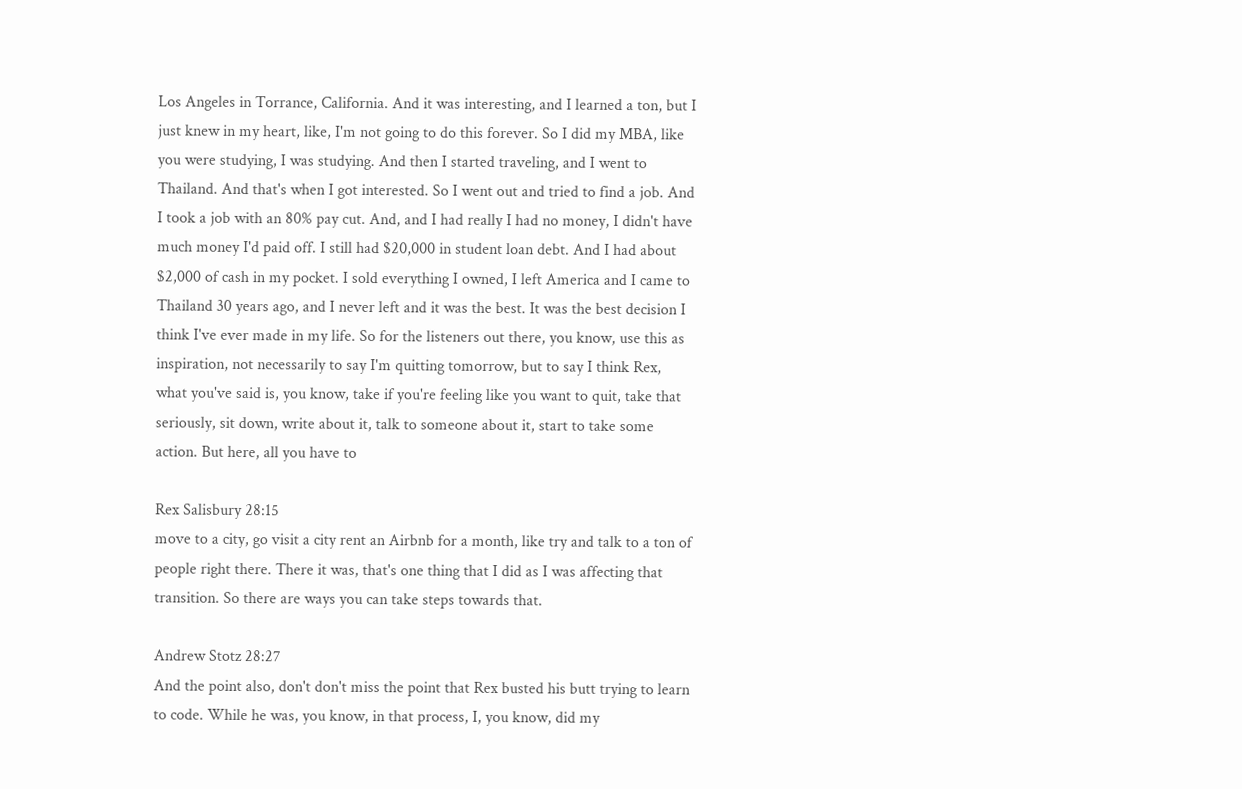Los Angeles in Torrance, California. And it was interesting, and I learned a ton, but I just knew in my heart, like, I'm not going to do this forever. So I did my MBA, like you were studying, I was studying. And then I started traveling, and I went to Thailand. And that's when I got interested. So I went out and tried to find a job. And I took a job with an 80% pay cut. And, and I had really I had no money, I didn't have much money I'd paid off. I still had $20,000 in student loan debt. And I had about $2,000 of cash in my pocket. I sold everything I owned, I left America and I came to Thailand 30 years ago, and I never left and it was the best. It was the best decision I think I've ever made in my life. So for the listeners out there, you know, use this as inspiration, not necessarily to say I'm quitting tomorrow, but to say I think Rex, what you've said is, you know, take if you're feeling like you want to quit, take that seriously, sit down, write about it, talk to someone about it, start to take some action. But here, all you have to

Rex Salisbury 28:15
move to a city, go visit a city rent an Airbnb for a month, like try and talk to a ton of people right there. There it was, that's one thing that I did as I was affecting that transition. So there are ways you can take steps towards that.

Andrew Stotz 28:27
And the point also, don't don't miss the point that Rex busted his butt trying to learn to code. While he was, you know, in that process, I, you know, did my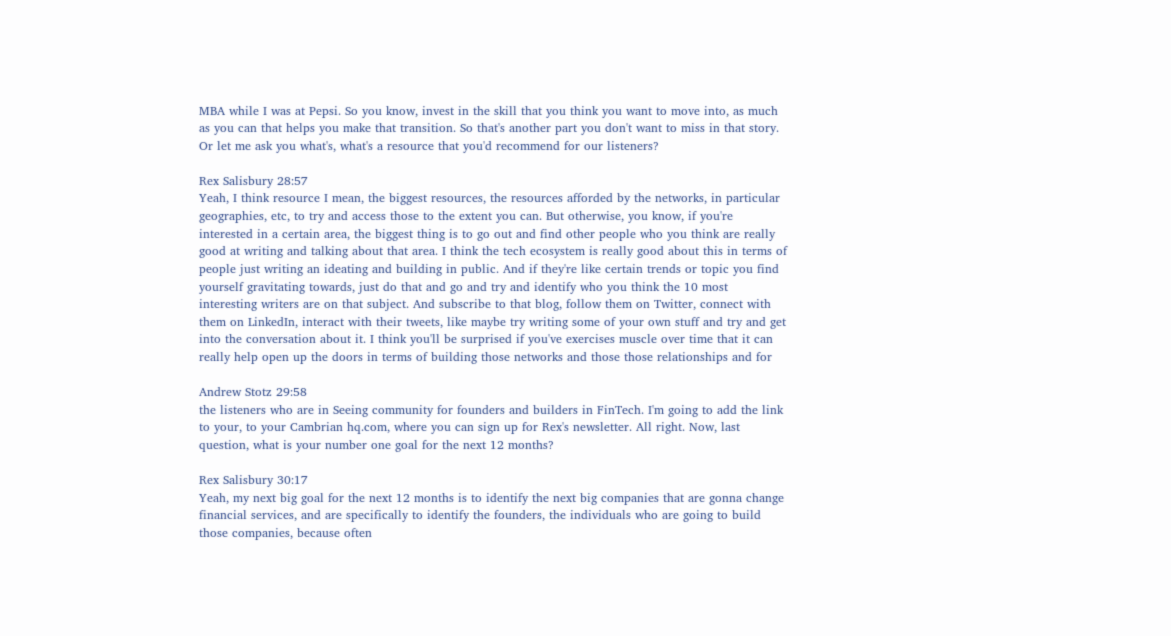MBA while I was at Pepsi. So you know, invest in the skill that you think you want to move into, as much as you can that helps you make that transition. So that's another part you don't want to miss in that story. Or let me ask you what's, what's a resource that you'd recommend for our listeners?

Rex Salisbury 28:57
Yeah, I think resource I mean, the biggest resources, the resources afforded by the networks, in particular geographies, etc, to try and access those to the extent you can. But otherwise, you know, if you're interested in a certain area, the biggest thing is to go out and find other people who you think are really good at writing and talking about that area. I think the tech ecosystem is really good about this in terms of people just writing an ideating and building in public. And if they're like certain trends or topic you find yourself gravitating towards, just do that and go and try and identify who you think the 10 most interesting writers are on that subject. And subscribe to that blog, follow them on Twitter, connect with them on LinkedIn, interact with their tweets, like maybe try writing some of your own stuff and try and get into the conversation about it. I think you'll be surprised if you've exercises muscle over time that it can really help open up the doors in terms of building those networks and those those relationships and for

Andrew Stotz 29:58
the listeners who are in Seeing community for founders and builders in FinTech. I'm going to add the link to your, to your Cambrian hq.com, where you can sign up for Rex's newsletter. All right. Now, last question, what is your number one goal for the next 12 months?

Rex Salisbury 30:17
Yeah, my next big goal for the next 12 months is to identify the next big companies that are gonna change financial services, and are specifically to identify the founders, the individuals who are going to build those companies, because often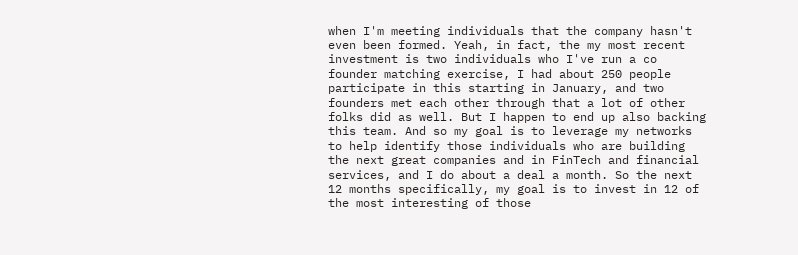when I'm meeting individuals that the company hasn't even been formed. Yeah, in fact, the my most recent investment is two individuals who I've run a co founder matching exercise, I had about 250 people participate in this starting in January, and two founders met each other through that a lot of other folks did as well. But I happen to end up also backing this team. And so my goal is to leverage my networks to help identify those individuals who are building the next great companies and in FinTech and financial services, and I do about a deal a month. So the next 12 months specifically, my goal is to invest in 12 of the most interesting of those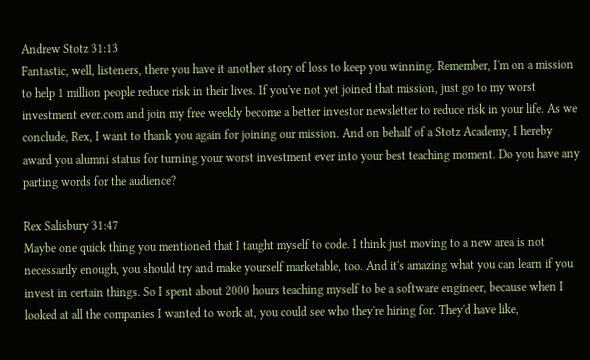Andrew Stotz 31:13
Fantastic, well, listeners, there you have it another story of loss to keep you winning. Remember, I'm on a mission to help 1 million people reduce risk in their lives. If you've not yet joined that mission, just go to my worst investment ever.com and join my free weekly become a better investor newsletter to reduce risk in your life. As we conclude, Rex, I want to thank you again for joining our mission. And on behalf of a Stotz Academy, I hereby award you alumni status for turning your worst investment ever into your best teaching moment. Do you have any parting words for the audience?

Rex Salisbury 31:47
Maybe one quick thing you mentioned that I taught myself to code. I think just moving to a new area is not necessarily enough, you should try and make yourself marketable, too. And it's amazing what you can learn if you invest in certain things. So I spent about 2000 hours teaching myself to be a software engineer, because when I looked at all the companies I wanted to work at, you could see who they're hiring for. They'd have like,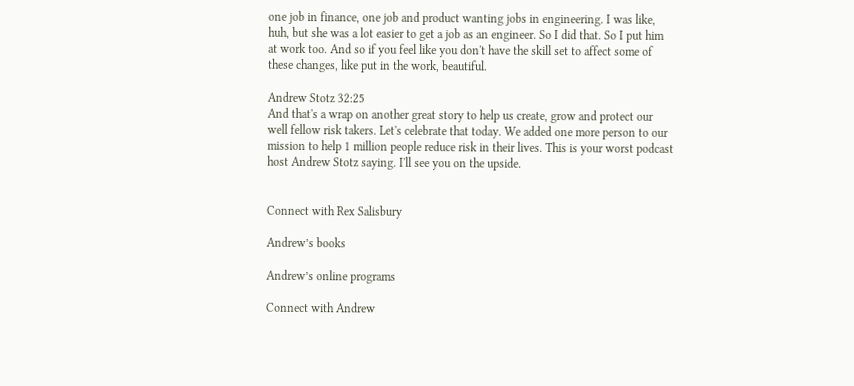one job in finance, one job and product wanting jobs in engineering. I was like, huh, but she was a lot easier to get a job as an engineer. So I did that. So I put him at work too. And so if you feel like you don't have the skill set to affect some of these changes, like put in the work, beautiful.

Andrew Stotz 32:25
And that's a wrap on another great story to help us create, grow and protect our well fellow risk takers. Let's celebrate that today. We added one more person to our mission to help 1 million people reduce risk in their lives. This is your worst podcast host Andrew Stotz saying. I'll see you on the upside.


Connect with Rex Salisbury

Andrew’s books

Andrew’s online programs

Connect with Andrew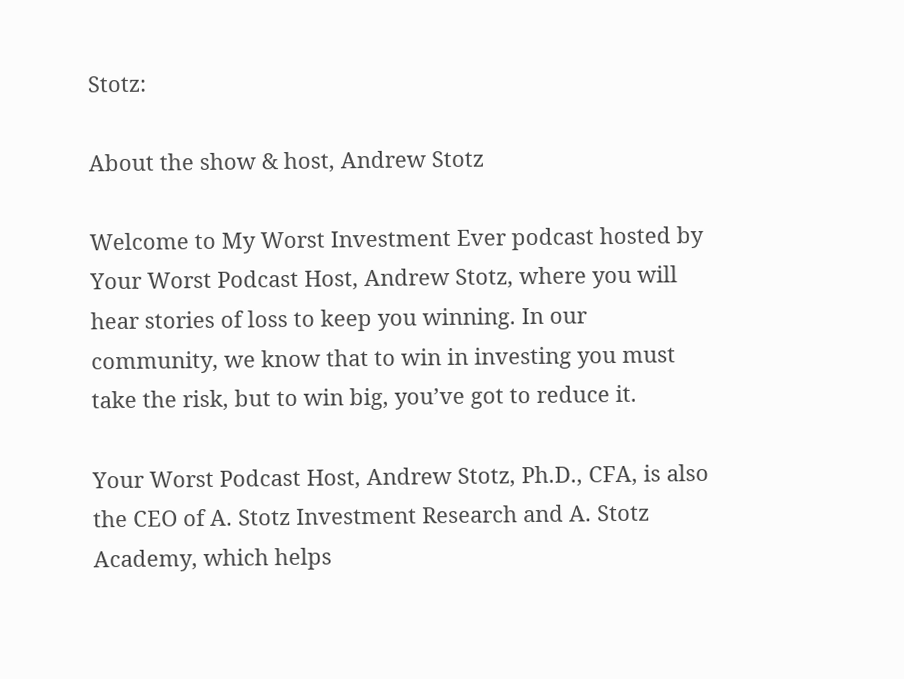Stotz:

About the show & host, Andrew Stotz

Welcome to My Worst Investment Ever podcast hosted by Your Worst Podcast Host, Andrew Stotz, where you will hear stories of loss to keep you winning. In our community, we know that to win in investing you must take the risk, but to win big, you’ve got to reduce it.

Your Worst Podcast Host, Andrew Stotz, Ph.D., CFA, is also the CEO of A. Stotz Investment Research and A. Stotz Academy, which helps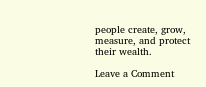people create, grow, measure, and protect their wealth.

Leave a Comment